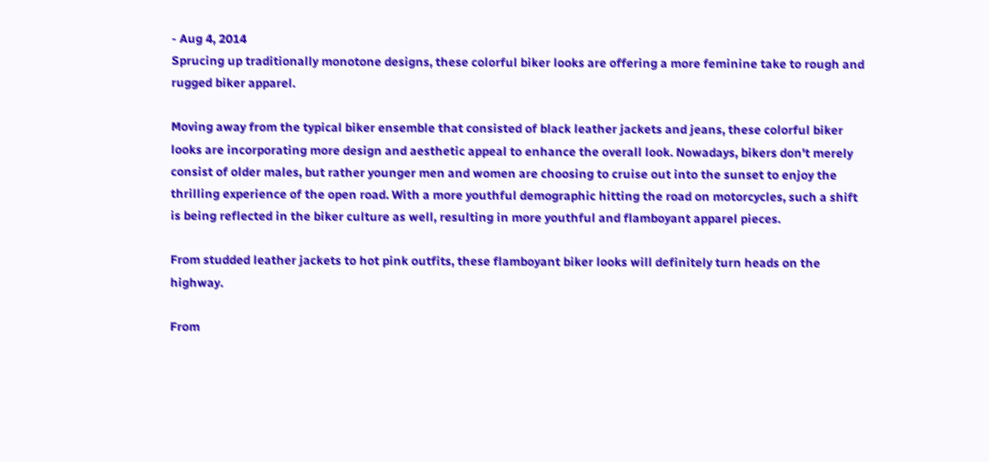- Aug 4, 2014
Sprucing up traditionally monotone designs, these colorful biker looks are offering a more feminine take to rough and rugged biker apparel.

Moving away from the typical biker ensemble that consisted of black leather jackets and jeans, these colorful biker looks are incorporating more design and aesthetic appeal to enhance the overall look. Nowadays, bikers don't merely consist of older males, but rather younger men and women are choosing to cruise out into the sunset to enjoy the thrilling experience of the open road. With a more youthful demographic hitting the road on motorcycles, such a shift is being reflected in the biker culture as well, resulting in more youthful and flamboyant apparel pieces.

From studded leather jackets to hot pink outfits, these flamboyant biker looks will definitely turn heads on the highway.

From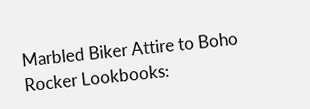Marbled Biker Attire to Boho Rocker Lookbooks: